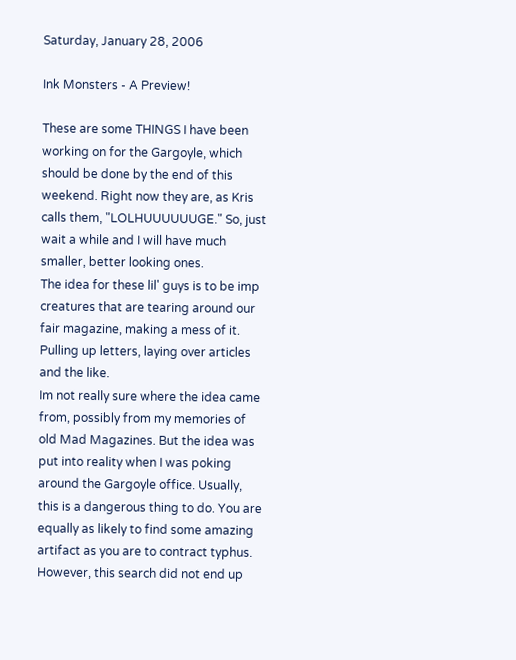Saturday, January 28, 2006

Ink Monsters - A Preview!

These are some THINGS I have been working on for the Gargoyle, which should be done by the end of this weekend. Right now they are, as Kris calls them, "LOLHUUUUUUGE." So, just wait a while and I will have much smaller, better looking ones.
The idea for these lil' guys is to be imp creatures that are tearing around our fair magazine, making a mess of it. Pulling up letters, laying over articles and the like.
Im not really sure where the idea came from, possibly from my memories of old Mad Magazines. But the idea was put into reality when I was poking around the Gargoyle office. Usually, this is a dangerous thing to do. You are equally as likely to find some amazing artifact as you are to contract typhus. However, this search did not end up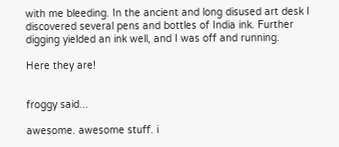with me bleeding. In the ancient and long disused art desk I discovered several pens and bottles of India ink. Further digging yielded an ink well, and I was off and running.

Here they are!


froggy said...

awesome. awesome stuff. i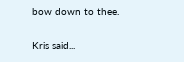bow down to thee.

Kris said...